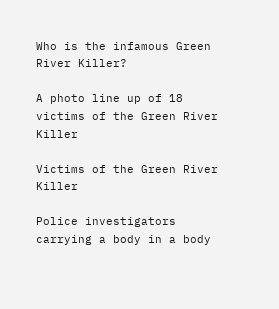Who is the infamous Green River Killer?

A photo line up of 18 victims of the Green River Killer

Victims of the Green River Killer

Police investigators carrying a body in a body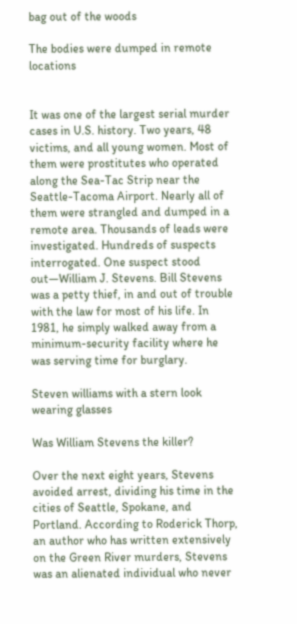bag out of the woods

The bodies were dumped in remote locations


It was one of the largest serial murder cases in U.S. history. Two years, 48 victims, and all young women. Most of them were prostitutes who operated along the Sea-Tac Strip near the Seattle-Tacoma Airport. Nearly all of them were strangled and dumped in a remote area. Thousands of leads were investigated. Hundreds of suspects interrogated. One suspect stood out—William J. Stevens. Bill Stevens was a petty thief, in and out of trouble with the law for most of his life. In 1981, he simply walked away from a minimum-security facility where he was serving time for burglary.

Steven williams with a stern look wearing glasses

Was William Stevens the killer?

Over the next eight years, Stevens avoided arrest, dividing his time in the cities of Seattle, Spokane, and Portland. According to Roderick Thorp, an author who has written extensively on the Green River murders, Stevens was an alienated individual who never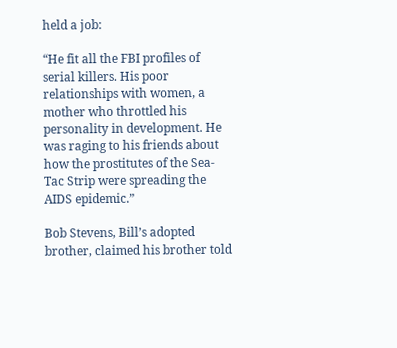held a job:

“He fit all the FBI profiles of serial killers. His poor relationships with women, a mother who throttled his personality in development. He was raging to his friends about how the prostitutes of the Sea-Tac Strip were spreading the AIDS epidemic.”

Bob Stevens, Bill’s adopted brother, claimed his brother told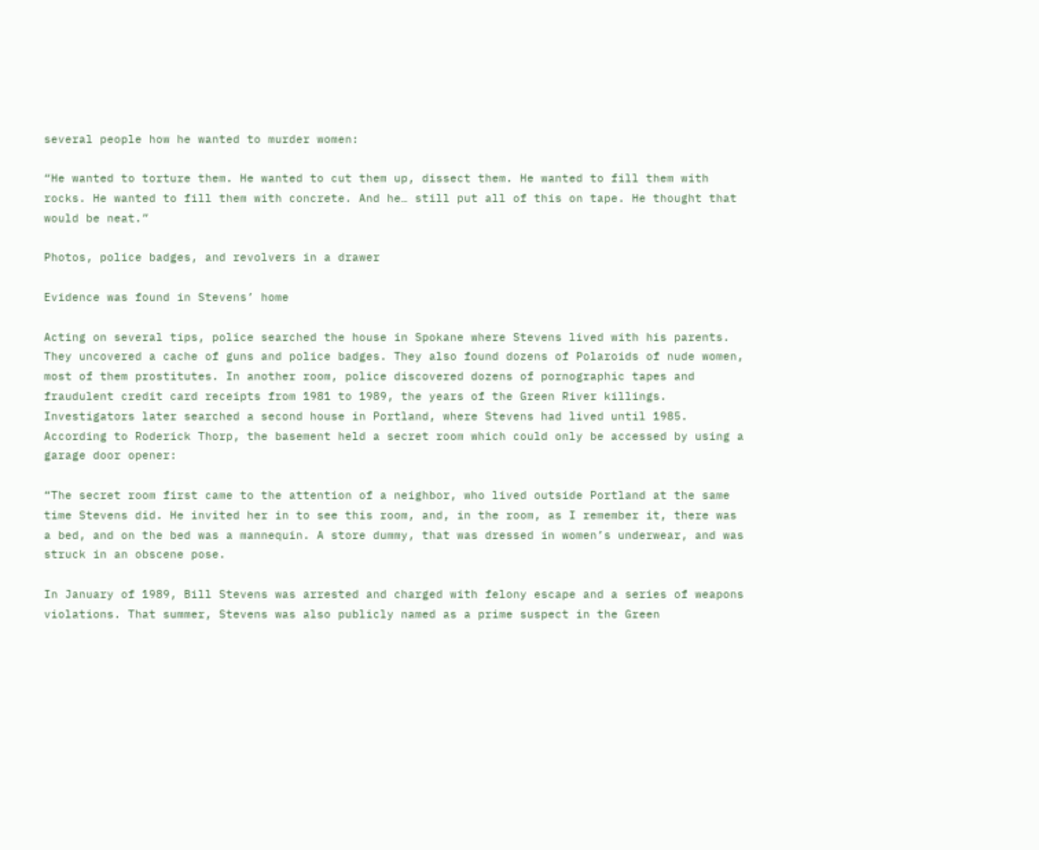several people how he wanted to murder women:

“He wanted to torture them. He wanted to cut them up, dissect them. He wanted to fill them with rocks. He wanted to fill them with concrete. And he… still put all of this on tape. He thought that would be neat.”

Photos, police badges, and revolvers in a drawer

Evidence was found in Stevens’ home

Acting on several tips, police searched the house in Spokane where Stevens lived with his parents. They uncovered a cache of guns and police badges. They also found dozens of Polaroids of nude women, most of them prostitutes. In another room, police discovered dozens of pornographic tapes and fraudulent credit card receipts from 1981 to 1989, the years of the Green River killings. Investigators later searched a second house in Portland, where Stevens had lived until 1985. According to Roderick Thorp, the basement held a secret room which could only be accessed by using a garage door opener:

“The secret room first came to the attention of a neighbor, who lived outside Portland at the same time Stevens did. He invited her in to see this room, and, in the room, as I remember it, there was a bed, and on the bed was a mannequin. A store dummy, that was dressed in women’s underwear, and was struck in an obscene pose.

In January of 1989, Bill Stevens was arrested and charged with felony escape and a series of weapons violations. That summer, Stevens was also publicly named as a prime suspect in the Green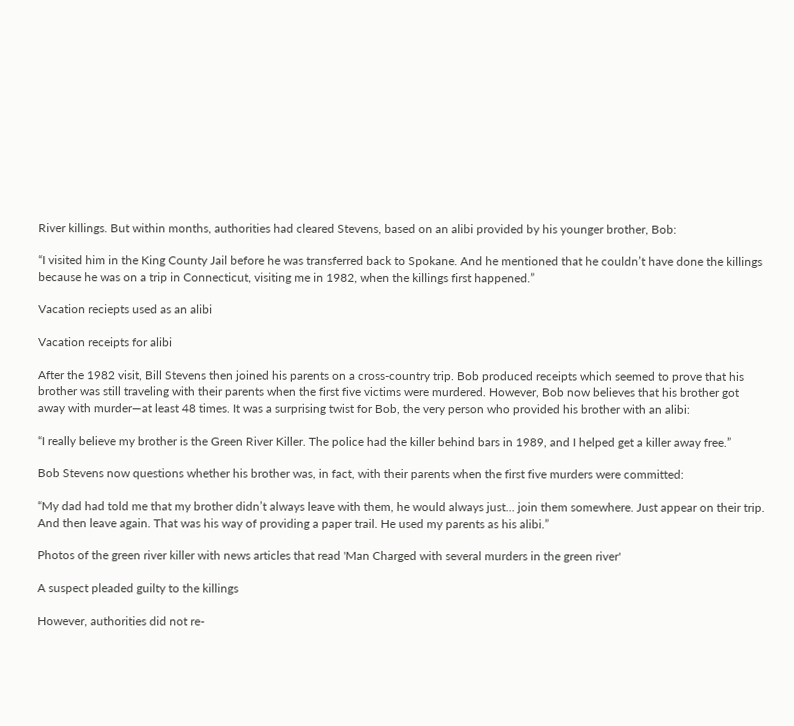River killings. But within months, authorities had cleared Stevens, based on an alibi provided by his younger brother, Bob:

“I visited him in the King County Jail before he was transferred back to Spokane. And he mentioned that he couldn’t have done the killings because he was on a trip in Connecticut, visiting me in 1982, when the killings first happened.”

Vacation reciepts used as an alibi

Vacation receipts for alibi

After the 1982 visit, Bill Stevens then joined his parents on a cross-country trip. Bob produced receipts which seemed to prove that his brother was still traveling with their parents when the first five victims were murdered. However, Bob now believes that his brother got away with murder—at least 48 times. It was a surprising twist for Bob, the very person who provided his brother with an alibi:

“I really believe my brother is the Green River Killer. The police had the killer behind bars in 1989, and I helped get a killer away free.”

Bob Stevens now questions whether his brother was, in fact, with their parents when the first five murders were committed:

“My dad had told me that my brother didn’t always leave with them, he would always just… join them somewhere. Just appear on their trip. And then leave again. That was his way of providing a paper trail. He used my parents as his alibi.”

Photos of the green river killer with news articles that read 'Man Charged with several murders in the green river'

A suspect pleaded guilty to the killings

However, authorities did not re-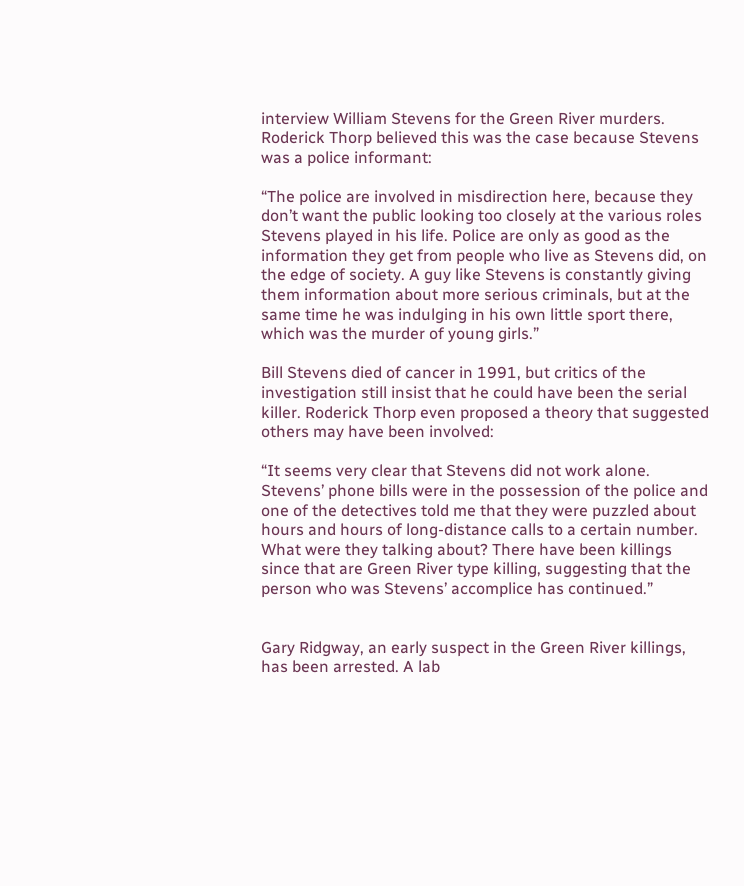interview William Stevens for the Green River murders. Roderick Thorp believed this was the case because Stevens was a police informant:

“The police are involved in misdirection here, because they don’t want the public looking too closely at the various roles Stevens played in his life. Police are only as good as the information they get from people who live as Stevens did, on the edge of society. A guy like Stevens is constantly giving them information about more serious criminals, but at the same time he was indulging in his own little sport there, which was the murder of young girls.”

Bill Stevens died of cancer in 1991, but critics of the investigation still insist that he could have been the serial killer. Roderick Thorp even proposed a theory that suggested others may have been involved:

“It seems very clear that Stevens did not work alone. Stevens’ phone bills were in the possession of the police and one of the detectives told me that they were puzzled about hours and hours of long-distance calls to a certain number. What were they talking about? There have been killings since that are Green River type killing, suggesting that the person who was Stevens’ accomplice has continued.”


Gary Ridgway, an early suspect in the Green River killings, has been arrested. A lab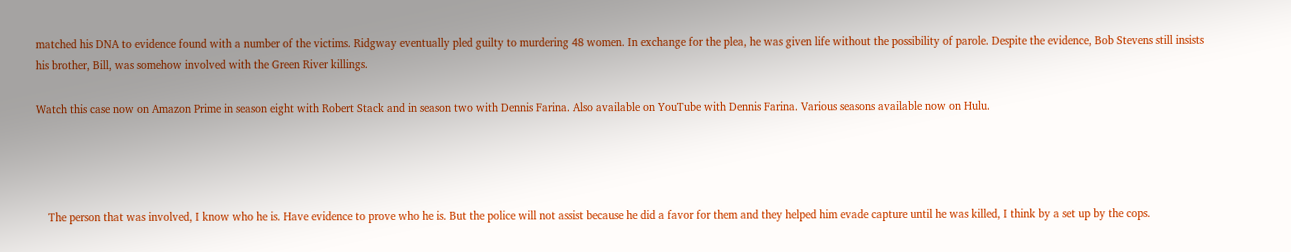matched his DNA to evidence found with a number of the victims. Ridgway eventually pled guilty to murdering 48 women. In exchange for the plea, he was given life without the possibility of parole. Despite the evidence, Bob Stevens still insists his brother, Bill, was somehow involved with the Green River killings.

Watch this case now on Amazon Prime in season eight with Robert Stack and in season two with Dennis Farina. Also available on YouTube with Dennis Farina. Various seasons available now on Hulu.




    The person that was involved, I know who he is. Have evidence to prove who he is. But the police will not assist because he did a favor for them and they helped him evade capture until he was killed, I think by a set up by the cops.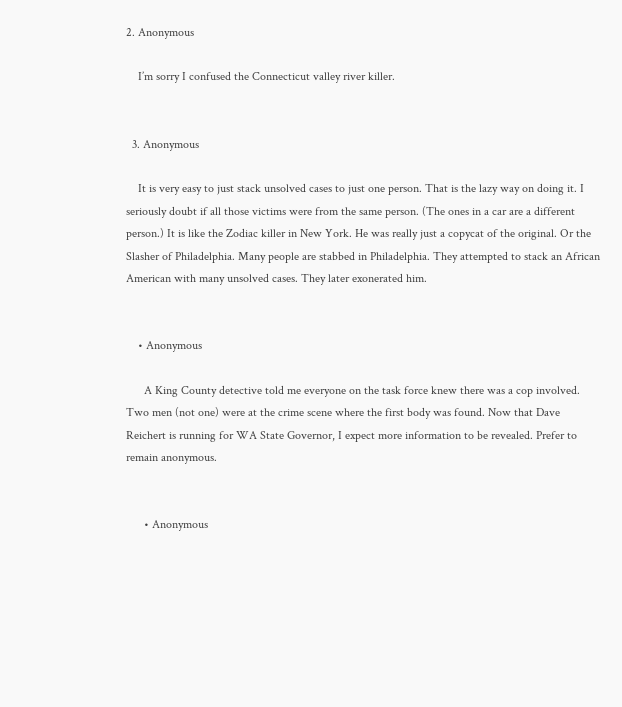2. Anonymous

    I’m sorry I confused the Connecticut valley river killer.


  3. Anonymous

    It is very easy to just stack unsolved cases to just one person. That is the lazy way on doing it. I seriously doubt if all those victims were from the same person. (The ones in a car are a different person.) It is like the Zodiac killer in New York. He was really just a copycat of the original. Or the Slasher of Philadelphia. Many people are stabbed in Philadelphia. They attempted to stack an African American with many unsolved cases. They later exonerated him.


    • Anonymous

      A King County detective told me everyone on the task force knew there was a cop involved. Two men (not one) were at the crime scene where the first body was found. Now that Dave Reichert is running for WA State Governor, I expect more information to be revealed. Prefer to remain anonymous.


      • Anonymous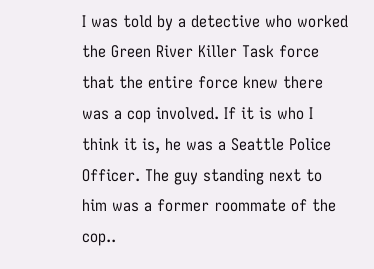I was told by a detective who worked the Green River Killer Task force that the entire force knew there was a cop involved. If it is who I think it is, he was a Seattle Police Officer. The guy standing next to him was a former roommate of the cop..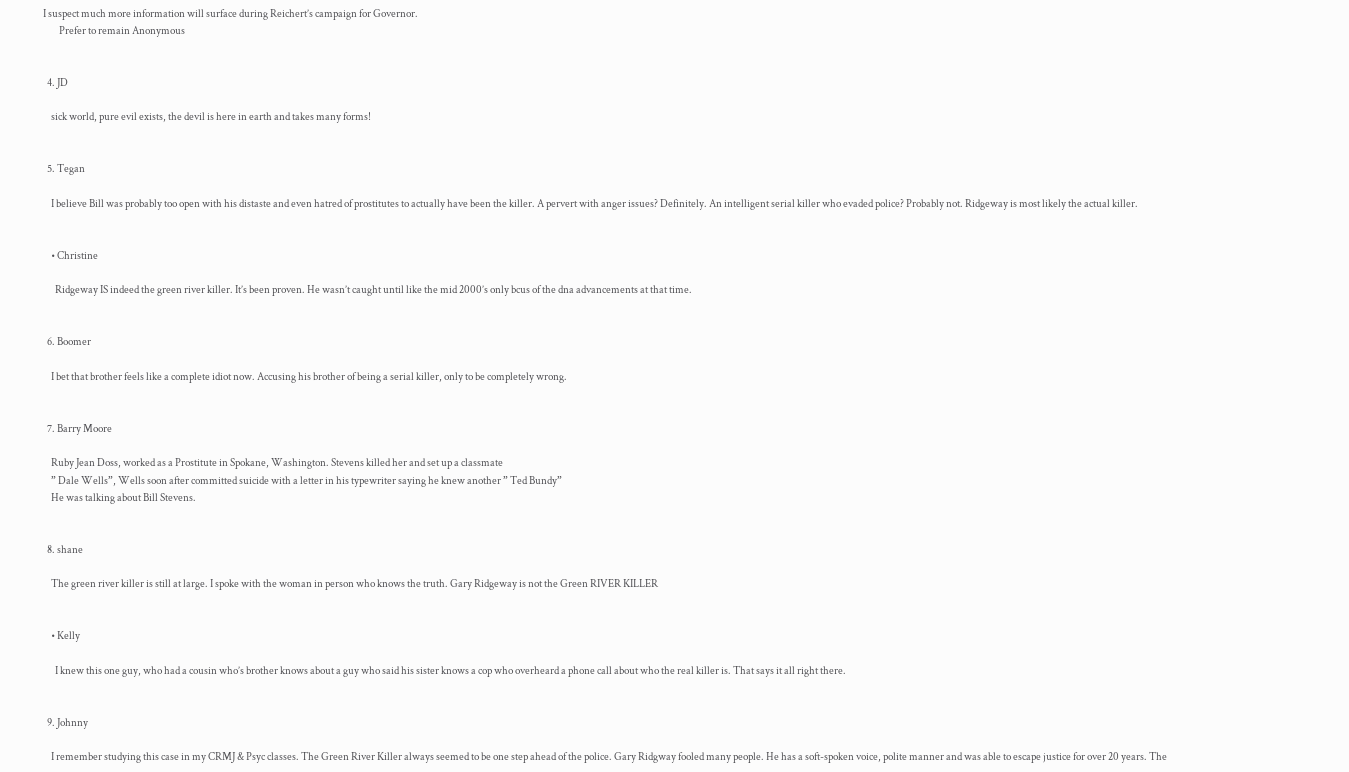I suspect much more information will surface during Reichert’s campaign for Governor.
        Prefer to remain Anonymous


  4. JD

    sick world, pure evil exists, the devil is here in earth and takes many forms!


  5. Tegan

    I believe Bill was probably too open with his distaste and even hatred of prostitutes to actually have been the killer. A pervert with anger issues? Definitely. An intelligent serial killer who evaded police? Probably not. Ridgeway is most likely the actual killer.


    • Christine

      Ridgeway IS indeed the green river killer. It’s been proven. He wasn’t caught until like the mid 2000’s only bcus of the dna advancements at that time.


  6. Boomer

    I bet that brother feels like a complete idiot now. Accusing his brother of being a serial killer, only to be completely wrong.


  7. Barry Moore

    Ruby Jean Doss, worked as a Prostitute in Spokane, Washington. Stevens killed her and set up a classmate
    ” Dale Wells”, Wells soon after committed suicide with a letter in his typewriter saying he knew another ” Ted Bundy”
    He was talking about Bill Stevens.


  8. shane

    The green river killer is still at large. I spoke with the woman in person who knows the truth. Gary Ridgeway is not the Green RIVER KILLER


    • Kelly

      I knew this one guy, who had a cousin who’s brother knows about a guy who said his sister knows a cop who overheard a phone call about who the real killer is. That says it all right there.


  9. Johnny

    I remember studying this case in my CRMJ & Psyc classes. The Green River Killer always seemed to be one step ahead of the police. Gary Ridgway fooled many people. He has a soft-spoken voice, polite manner and was able to escape justice for over 20 years. The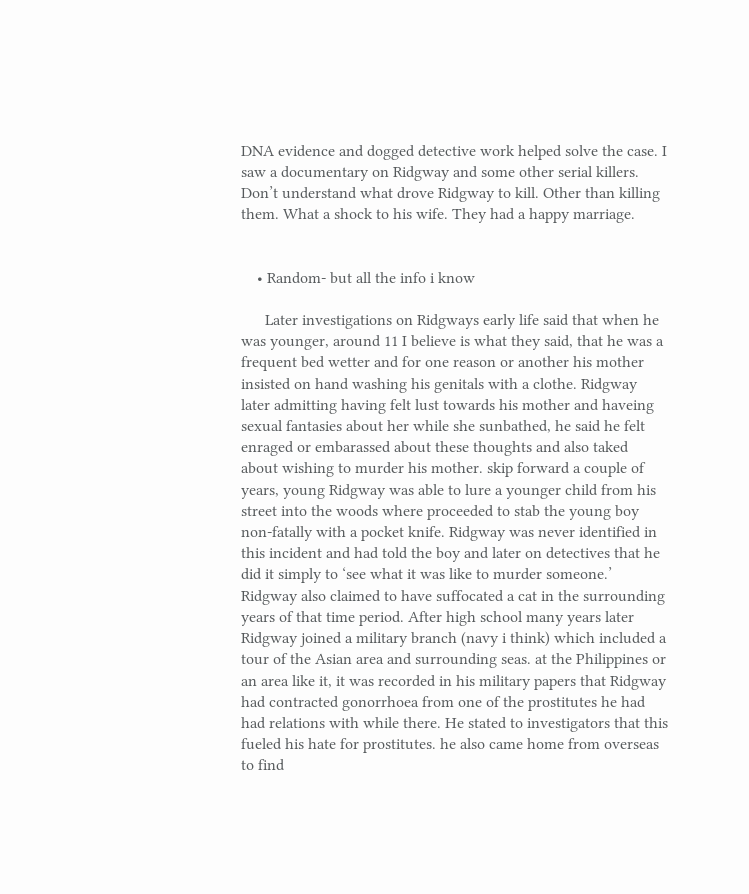DNA evidence and dogged detective work helped solve the case. I saw a documentary on Ridgway and some other serial killers. Don’t understand what drove Ridgway to kill. Other than killing them. What a shock to his wife. They had a happy marriage.


    • Random- but all the info i know

      Later investigations on Ridgways early life said that when he was younger, around 11 I believe is what they said, that he was a frequent bed wetter and for one reason or another his mother insisted on hand washing his genitals with a clothe. Ridgway later admitting having felt lust towards his mother and haveing sexual fantasies about her while she sunbathed, he said he felt enraged or embarassed about these thoughts and also taked about wishing to murder his mother. skip forward a couple of years, young Ridgway was able to lure a younger child from his street into the woods where proceeded to stab the young boy non-fatally with a pocket knife. Ridgway was never identified in this incident and had told the boy and later on detectives that he did it simply to ‘see what it was like to murder someone.’ Ridgway also claimed to have suffocated a cat in the surrounding years of that time period. After high school many years later Ridgway joined a military branch (navy i think) which included a tour of the Asian area and surrounding seas. at the Philippines or an area like it, it was recorded in his military papers that Ridgway had contracted gonorrhoea from one of the prostitutes he had had relations with while there. He stated to investigators that this fueled his hate for prostitutes. he also came home from overseas to find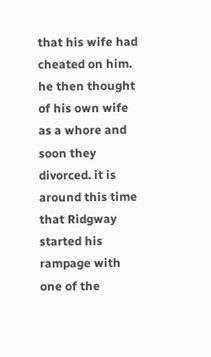that his wife had cheated on him. he then thought of his own wife as a whore and soon they divorced. it is around this time that Ridgway started his rampage with one of the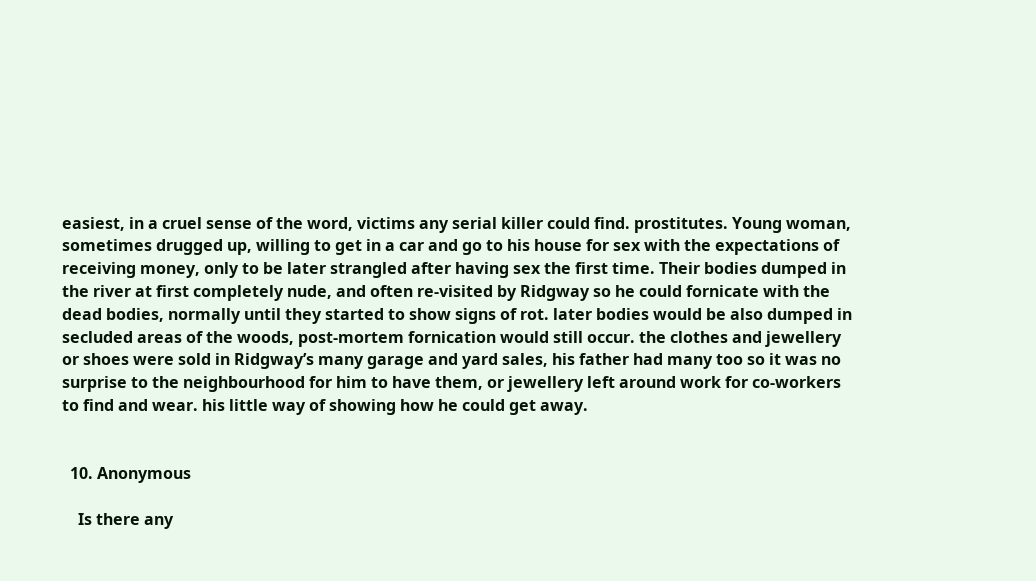easiest, in a cruel sense of the word, victims any serial killer could find. prostitutes. Young woman, sometimes drugged up, willing to get in a car and go to his house for sex with the expectations of receiving money, only to be later strangled after having sex the first time. Their bodies dumped in the river at first completely nude, and often re-visited by Ridgway so he could fornicate with the dead bodies, normally until they started to show signs of rot. later bodies would be also dumped in secluded areas of the woods, post-mortem fornication would still occur. the clothes and jewellery or shoes were sold in Ridgway’s many garage and yard sales, his father had many too so it was no surprise to the neighbourhood for him to have them, or jewellery left around work for co-workers to find and wear. his little way of showing how he could get away.


  10. Anonymous

    Is there any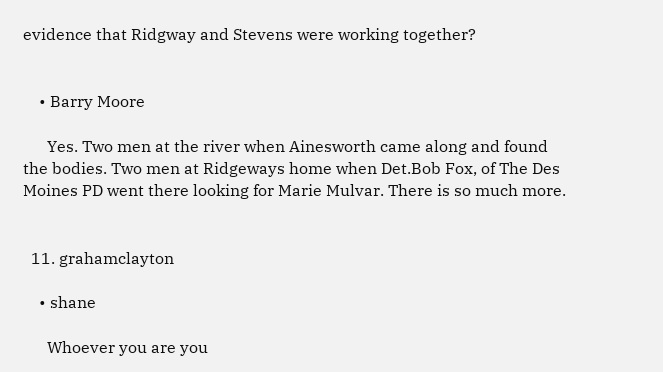evidence that Ridgway and Stevens were working together?


    • Barry Moore

      Yes. Two men at the river when Ainesworth came along and found the bodies. Two men at Ridgeways home when Det.Bob Fox, of The Des Moines PD went there looking for Marie Mulvar. There is so much more.


  11. grahamclayton

    • shane

      Whoever you are you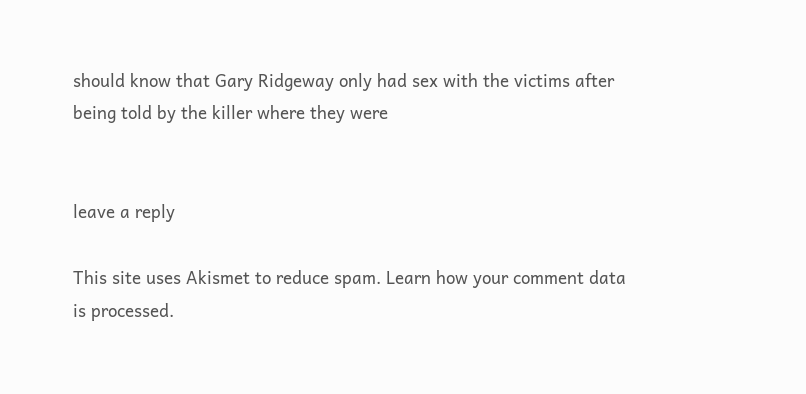should know that Gary Ridgeway only had sex with the victims after being told by the killer where they were


leave a reply

This site uses Akismet to reduce spam. Learn how your comment data is processed.